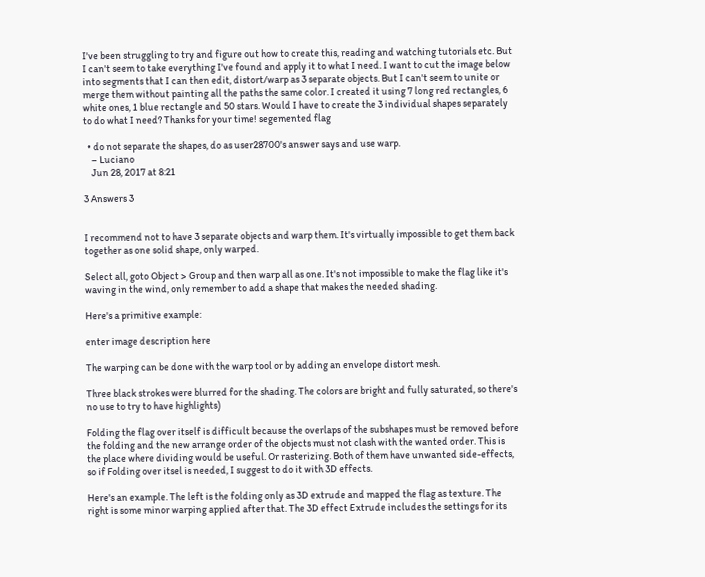I've been struggling to try and figure out how to create this, reading and watching tutorials etc. But I can't seem to take everything I've found and apply it to what I need. I want to cut the image below into segments that I can then edit, distort/warp as 3 separate objects. But I can't seem to unite or merge them without painting all the paths the same color. I created it using 7 long red rectangles, 6 white ones, 1 blue rectangle and 50 stars. Would I have to create the 3 individual shapes separately to do what I need? Thanks for your time! segemented flag

  • do not separate the shapes, do as user28700's answer says and use warp.
    – Luciano
    Jun 28, 2017 at 8:21

3 Answers 3


I recommend not to have 3 separate objects and warp them. It's virtually impossible to get them back together as one solid shape, only warped.

Select all, goto Object > Group and then warp all as one. It's not impossible to make the flag like it's waving in the wind, only remember to add a shape that makes the needed shading.

Here's a primitive example:

enter image description here

The warping can be done with the warp tool or by adding an envelope distort mesh.

Three black strokes were blurred for the shading. The colors are bright and fully saturated, so there's no use to try to have highlights)

Folding the flag over itself is difficult because the overlaps of the subshapes must be removed before the folding and the new arrange order of the objects must not clash with the wanted order. This is the place where dividing would be useful. Or rasterizing. Both of them have unwanted side-effects, so if Folding over itsel is needed, I suggest to do it with 3D effects.

Here's an example. The left is the folding only as 3D extrude and mapped the flag as texture. The right is some minor warping applied after that. The 3D effect Extrude includes the settings for its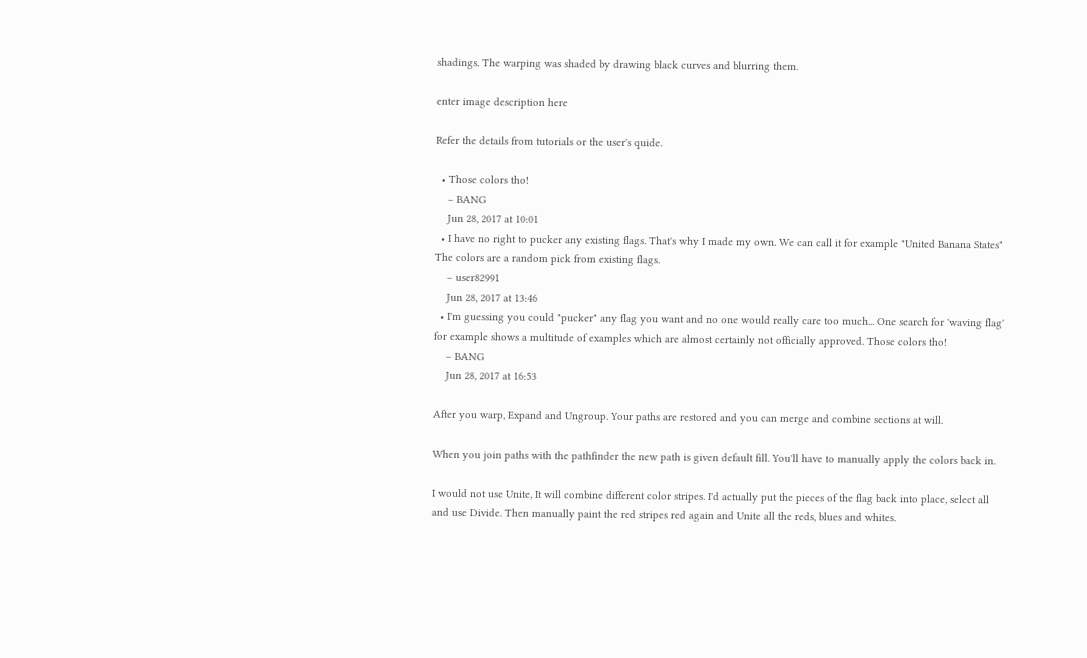shadings. The warping was shaded by drawing black curves and blurring them.

enter image description here

Refer the details from tutorials or the user's quide.

  • Those colors tho!
    – BANG
    Jun 28, 2017 at 10:01
  • I have no right to pucker any existing flags. That's why I made my own. We can call it for example "United Banana States" The colors are a random pick from existing flags.
    – user82991
    Jun 28, 2017 at 13:46
  • I'm guessing you could "pucker" any flag you want and no one would really care too much... One search for 'waving flag' for example shows a multitude of examples which are almost certainly not officially approved. Those colors tho!
    – BANG
    Jun 28, 2017 at 16:53

After you warp, Expand and Ungroup. Your paths are restored and you can merge and combine sections at will.

When you join paths with the pathfinder the new path is given default fill. You'll have to manually apply the colors back in.

I would not use Unite, It will combine different color stripes. I'd actually put the pieces of the flag back into place, select all and use Divide. Then manually paint the red stripes red again and Unite all the reds, blues and whites.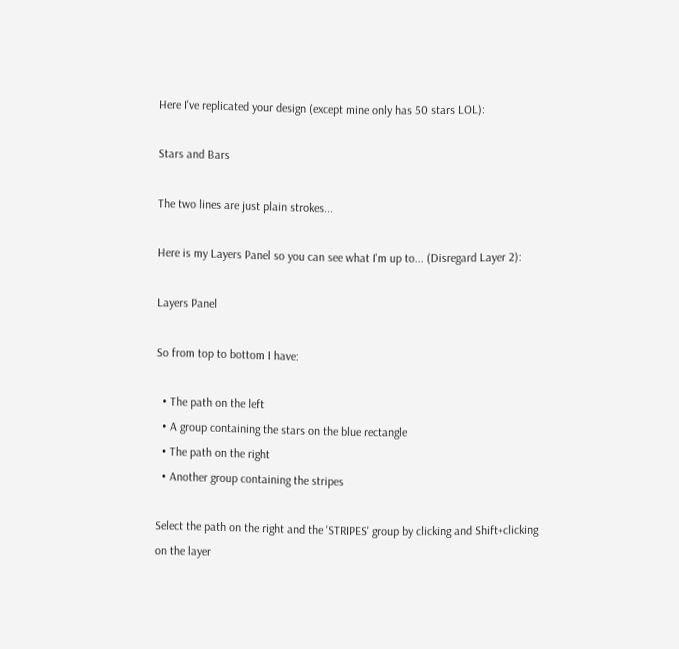Here I've replicated your design (except mine only has 50 stars LOL):

Stars and Bars

The two lines are just plain strokes...

Here is my Layers Panel so you can see what I'm up to... (Disregard Layer 2):

Layers Panel

So from top to bottom I have:

  • The path on the left
  • A group containing the stars on the blue rectangle
  • The path on the right
  • Another group containing the stripes

Select the path on the right and the 'STRIPES' group by clicking and Shift+clicking on the layer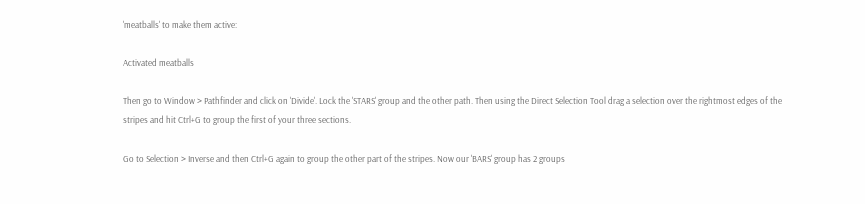'meatballs' to make them active:

Activated meatballs

Then go to Window > Pathfinder and click on 'Divide'. Lock the 'STARS' group and the other path. Then using the Direct Selection Tool drag a selection over the rightmost edges of the stripes and hit Ctrl+G to group the first of your three sections.

Go to Selection > Inverse and then Ctrl+G again to group the other part of the stripes. Now our 'BARS' group has 2 groups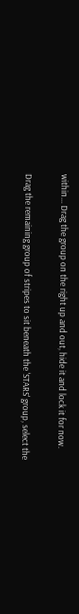within... Drag the group on the right up and out, hide it and lock it for now.

Drag the remaining group of stripes to sit beneath the 'STARS' group, select the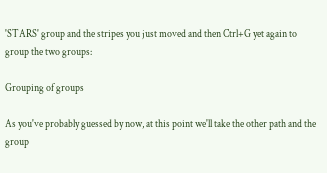'STARS' group and the stripes you just moved and then Ctrl+G yet again to group the two groups:

Grouping of groups

As you've probably guessed by now, at this point we'll take the other path and the group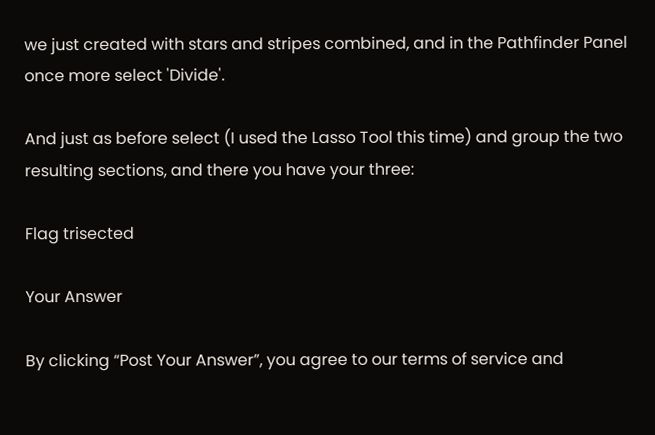we just created with stars and stripes combined, and in the Pathfinder Panel once more select 'Divide'.

And just as before select (I used the Lasso Tool this time) and group the two resulting sections, and there you have your three:

Flag trisected

Your Answer

By clicking “Post Your Answer”, you agree to our terms of service and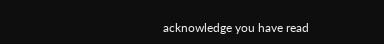acknowledge you have read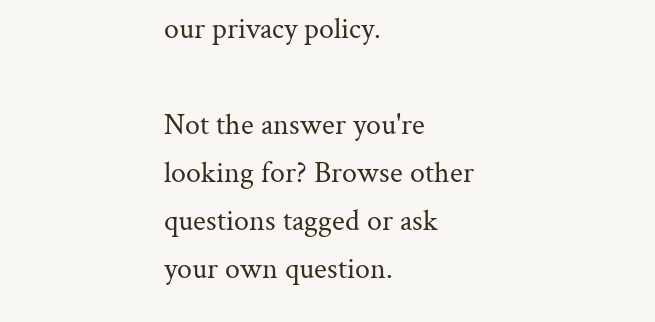our privacy policy.

Not the answer you're looking for? Browse other questions tagged or ask your own question.